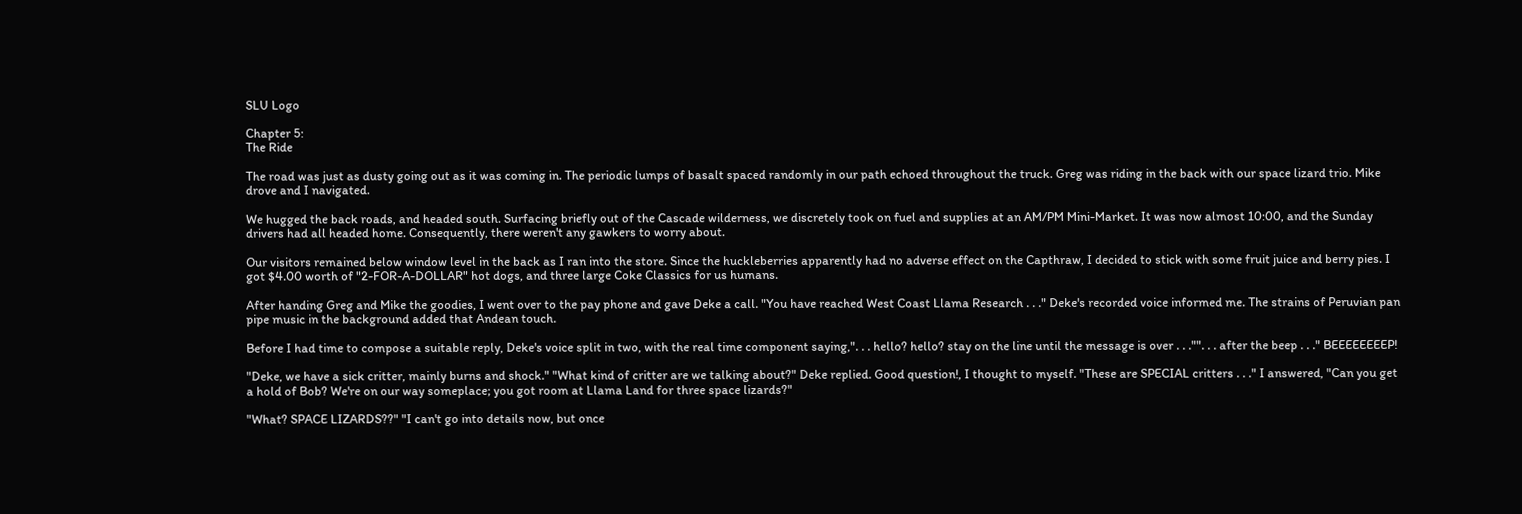SLU Logo

Chapter 5:
The Ride

The road was just as dusty going out as it was coming in. The periodic lumps of basalt spaced randomly in our path echoed throughout the truck. Greg was riding in the back with our space lizard trio. Mike drove and I navigated.

We hugged the back roads, and headed south. Surfacing briefly out of the Cascade wilderness, we discretely took on fuel and supplies at an AM/PM Mini-Market. It was now almost 10:00, and the Sunday drivers had all headed home. Consequently, there weren't any gawkers to worry about.

Our visitors remained below window level in the back as I ran into the store. Since the huckleberries apparently had no adverse effect on the Capthraw, I decided to stick with some fruit juice and berry pies. I got $4.00 worth of "2-FOR-A-DOLLAR" hot dogs, and three large Coke Classics for us humans.

After handing Greg and Mike the goodies, I went over to the pay phone and gave Deke a call. "You have reached West Coast Llama Research . . ." Deke's recorded voice informed me. The strains of Peruvian pan pipe music in the background added that Andean touch.

Before I had time to compose a suitable reply, Deke's voice split in two, with the real time component saying,". . . hello? hello? stay on the line until the message is over . . ."". . . after the beep . . ." BEEEEEEEEP!

"Deke, we have a sick critter, mainly burns and shock." "What kind of critter are we talking about?" Deke replied. Good question!, I thought to myself. "These are SPECIAL critters . . ." I answered, "Can you get a hold of Bob? We're on our way someplace; you got room at Llama Land for three space lizards?"

"What? SPACE LIZARDS??" "I can't go into details now, but once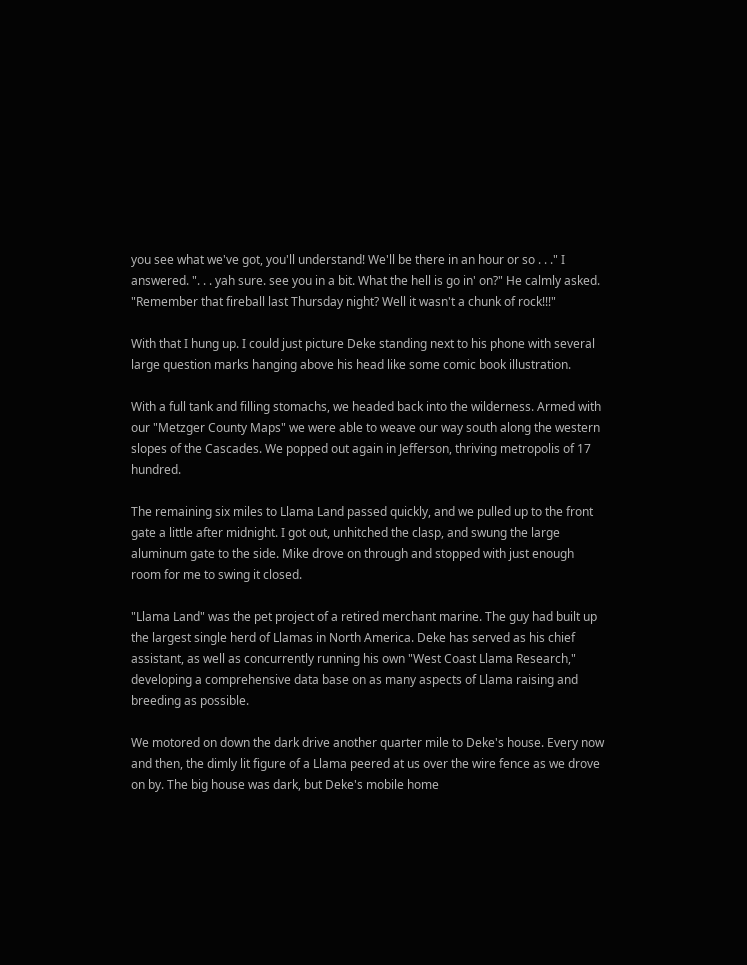you see what we've got, you'll understand! We'll be there in an hour or so . . ." I answered. ". . . yah sure. see you in a bit. What the hell is go in' on?" He calmly asked. "Remember that fireball last Thursday night? Well it wasn't a chunk of rock!!!"

With that I hung up. I could just picture Deke standing next to his phone with several large question marks hanging above his head like some comic book illustration.

With a full tank and filling stomachs, we headed back into the wilderness. Armed with our "Metzger County Maps" we were able to weave our way south along the western slopes of the Cascades. We popped out again in Jefferson, thriving metropolis of 17 hundred.

The remaining six miles to Llama Land passed quickly, and we pulled up to the front gate a little after midnight. I got out, unhitched the clasp, and swung the large aluminum gate to the side. Mike drove on through and stopped with just enough room for me to swing it closed.

"Llama Land" was the pet project of a retired merchant marine. The guy had built up the largest single herd of Llamas in North America. Deke has served as his chief assistant, as well as concurrently running his own "West Coast Llama Research," developing a comprehensive data base on as many aspects of Llama raising and breeding as possible.

We motored on down the dark drive another quarter mile to Deke's house. Every now and then, the dimly lit figure of a Llama peered at us over the wire fence as we drove on by. The big house was dark, but Deke's mobile home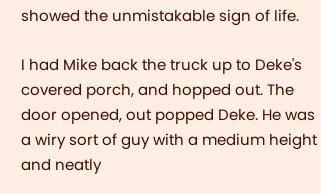showed the unmistakable sign of life.

I had Mike back the truck up to Deke's covered porch, and hopped out. The door opened, out popped Deke. He was a wiry sort of guy with a medium height and neatly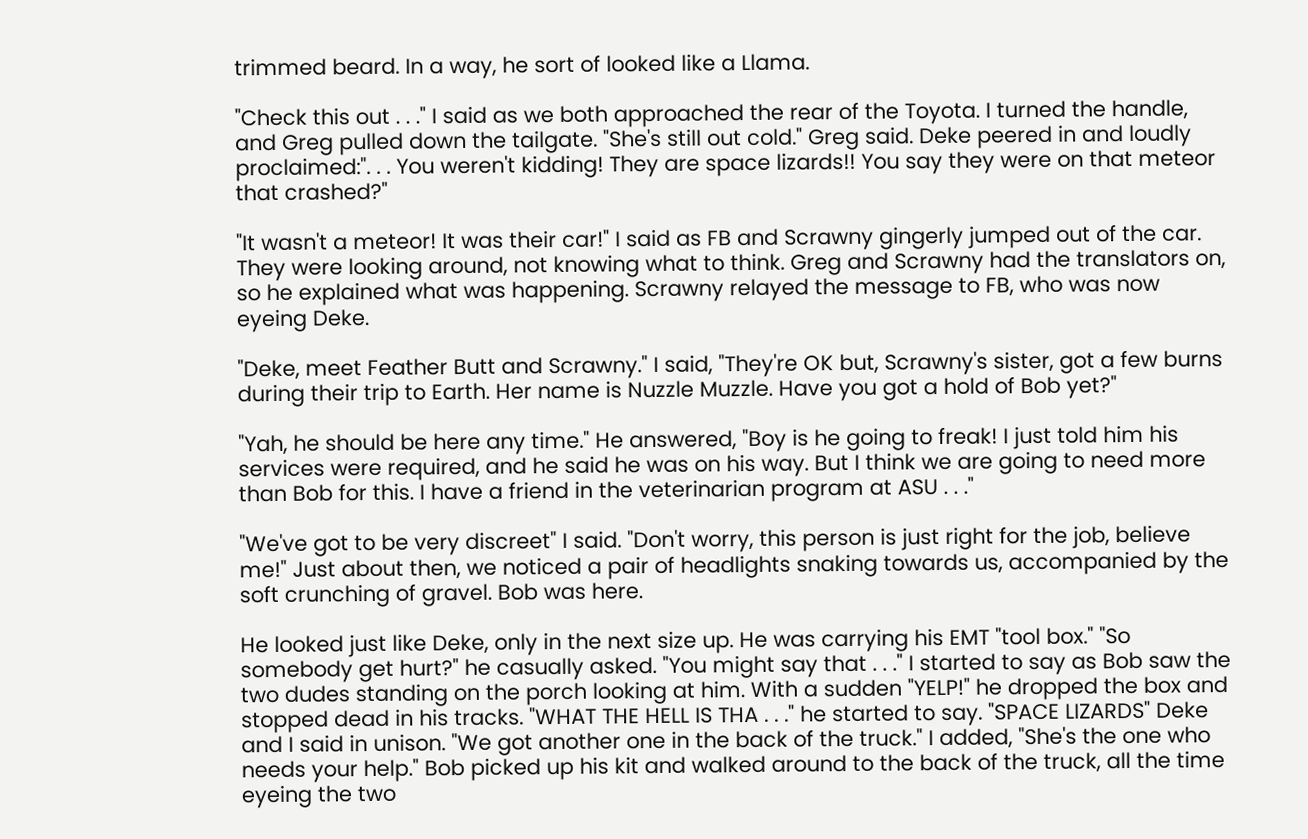trimmed beard. In a way, he sort of looked like a Llama.

"Check this out . . ." I said as we both approached the rear of the Toyota. I turned the handle, and Greg pulled down the tailgate. "She's still out cold." Greg said. Deke peered in and loudly proclaimed:". . . You weren't kidding! They are space lizards!! You say they were on that meteor that crashed?"

"It wasn't a meteor! It was their car!" I said as FB and Scrawny gingerly jumped out of the car. They were looking around, not knowing what to think. Greg and Scrawny had the translators on, so he explained what was happening. Scrawny relayed the message to FB, who was now eyeing Deke.

"Deke, meet Feather Butt and Scrawny." I said, "They're OK but, Scrawny's sister, got a few burns during their trip to Earth. Her name is Nuzzle Muzzle. Have you got a hold of Bob yet?"

"Yah, he should be here any time." He answered, "Boy is he going to freak! I just told him his services were required, and he said he was on his way. But I think we are going to need more than Bob for this. I have a friend in the veterinarian program at ASU . . ."

"We've got to be very discreet" I said. "Don't worry, this person is just right for the job, believe me!" Just about then, we noticed a pair of headlights snaking towards us, accompanied by the soft crunching of gravel. Bob was here.

He looked just like Deke, only in the next size up. He was carrying his EMT "tool box." "So somebody get hurt?" he casually asked. "You might say that . . ." I started to say as Bob saw the two dudes standing on the porch looking at him. With a sudden "YELP!" he dropped the box and stopped dead in his tracks. "WHAT THE HELL IS THA . . ." he started to say. "SPACE LIZARDS" Deke and I said in unison. "We got another one in the back of the truck." I added, "She's the one who needs your help." Bob picked up his kit and walked around to the back of the truck, all the time eyeing the two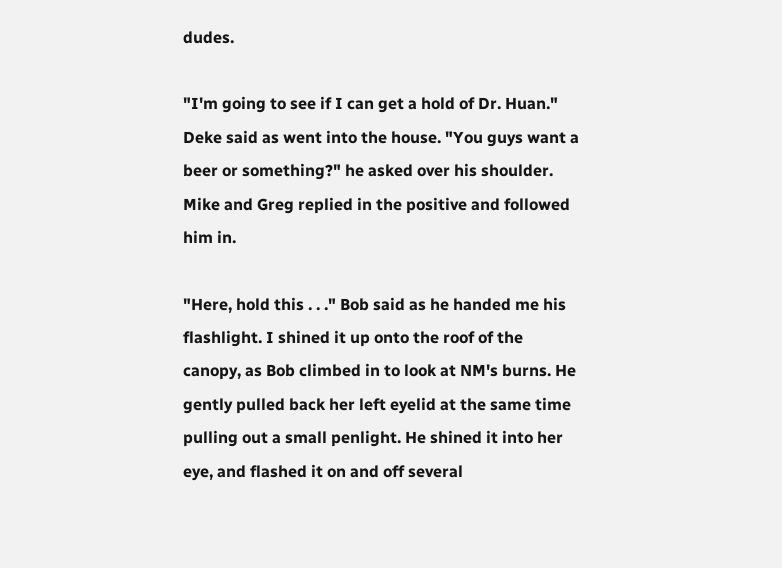dudes.

"I'm going to see if I can get a hold of Dr. Huan." Deke said as went into the house. "You guys want a beer or something?" he asked over his shoulder. Mike and Greg replied in the positive and followed him in.

"Here, hold this . . ." Bob said as he handed me his flashlight. I shined it up onto the roof of the canopy, as Bob climbed in to look at NM's burns. He gently pulled back her left eyelid at the same time pulling out a small penlight. He shined it into her eye, and flashed it on and off several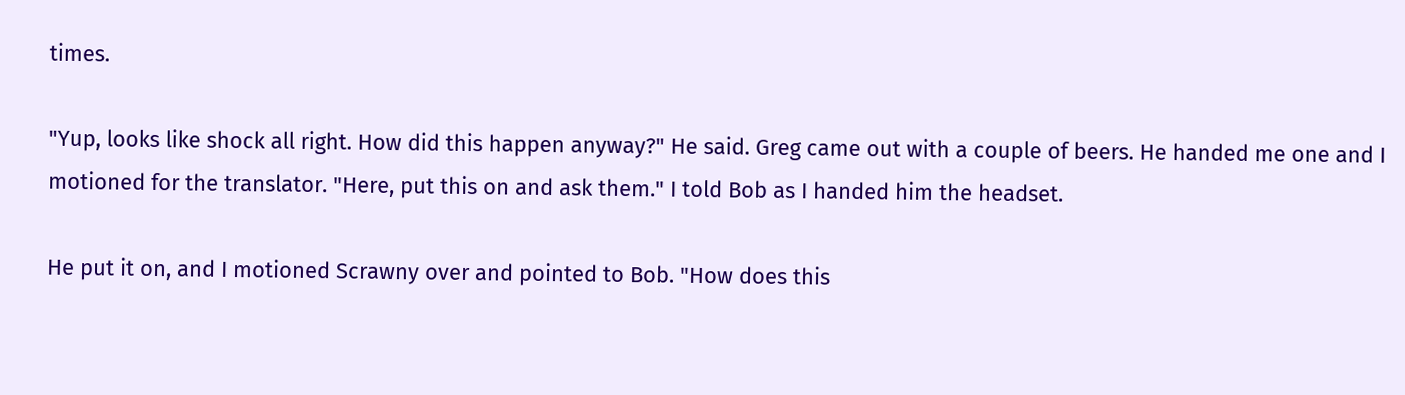times.

"Yup, looks like shock all right. How did this happen anyway?" He said. Greg came out with a couple of beers. He handed me one and I motioned for the translator. "Here, put this on and ask them." I told Bob as I handed him the headset.

He put it on, and I motioned Scrawny over and pointed to Bob. "How does this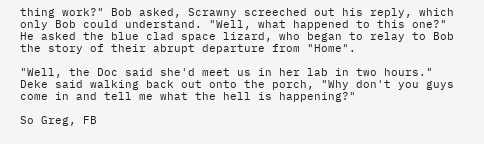thing work?" Bob asked, Scrawny screeched out his reply, which only Bob could understand. "Well, what happened to this one?" He asked the blue clad space lizard, who began to relay to Bob the story of their abrupt departure from "Home".

"Well, the Doc said she'd meet us in her lab in two hours." Deke said walking back out onto the porch, "Why don't you guys come in and tell me what the hell is happening?"

So Greg, FB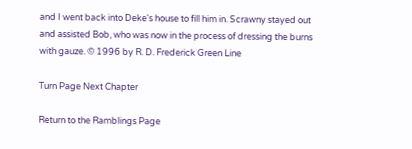and I went back into Deke's house to fill him in. Scrawny stayed out and assisted Bob, who was now in the process of dressing the burns with gauze. © 1996 by R. D. Frederick Green Line

Turn Page Next Chapter

Return to the Ramblings Page